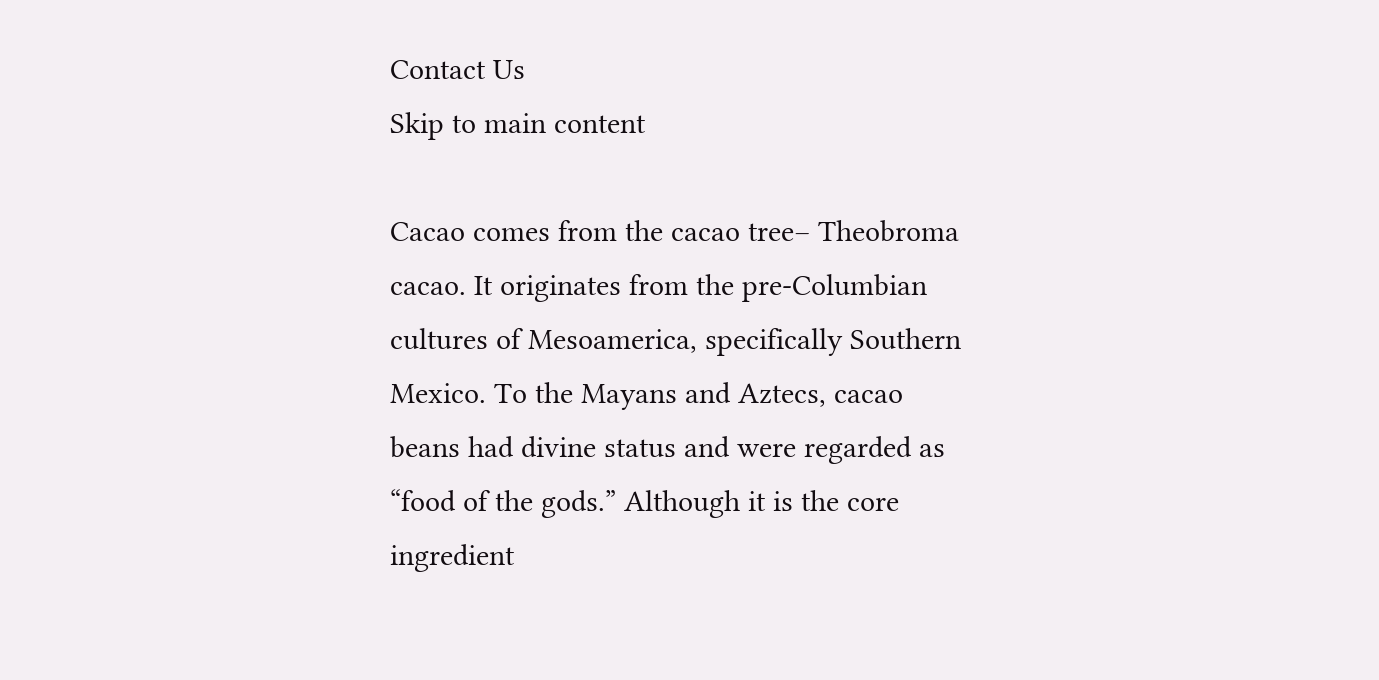Contact Us
Skip to main content

Cacao comes from the cacao tree– Theobroma cacao. It originates from the pre-Columbian cultures of Mesoamerica, specifically Southern Mexico. To the Mayans and Aztecs, cacao beans had divine status and were regarded as “food of the gods.” Although it is the core ingredient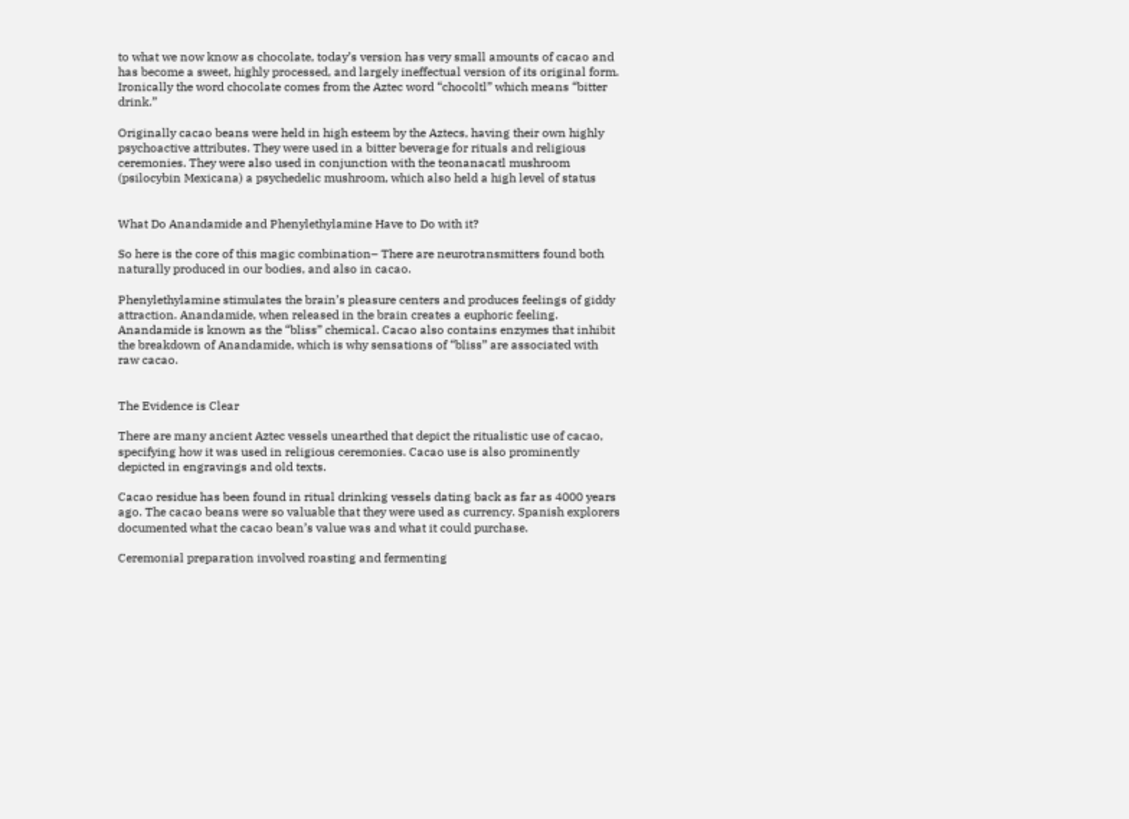to what we now know as chocolate, today’s version has very small amounts of cacao and has become a sweet, highly processed, and largely ineffectual version of its original form. Ironically the word chocolate comes from the Aztec word “chocoltl” which means “bitter drink.”

Originally cacao beans were held in high esteem by the Aztecs, having their own highly psychoactive attributes. They were used in a bitter beverage for rituals and religious ceremonies. They were also used in conjunction with the teonanacatl mushroom (psilocybin Mexicana) a psychedelic mushroom, which also held a high level of status


What Do Anandamide and Phenylethylamine Have to Do with it?

So here is the core of this magic combination– There are neurotransmitters found both naturally produced in our bodies, and also in cacao.

Phenylethylamine stimulates the brain’s pleasure centers and produces feelings of giddy attraction. Anandamide, when released in the brain creates a euphoric feeling. Anandamide is known as the “bliss” chemical. Cacao also contains enzymes that inhibit the breakdown of Anandamide, which is why sensations of “bliss” are associated with raw cacao.


The Evidence is Clear

There are many ancient Aztec vessels unearthed that depict the ritualistic use of cacao, specifying how it was used in religious ceremonies. Cacao use is also prominently depicted in engravings and old texts.

Cacao residue has been found in ritual drinking vessels dating back as far as 4000 years ago. The cacao beans were so valuable that they were used as currency. Spanish explorers documented what the cacao bean’s value was and what it could purchase.

Ceremonial preparation involved roasting and fermenting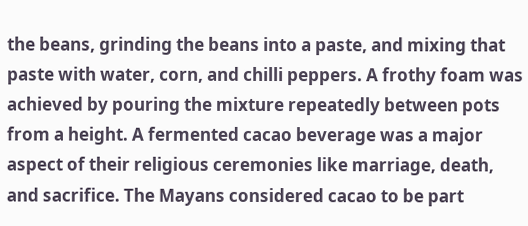the beans, grinding the beans into a paste, and mixing that paste with water, corn, and chilli peppers. A frothy foam was achieved by pouring the mixture repeatedly between pots from a height. A fermented cacao beverage was a major aspect of their religious ceremonies like marriage, death, and sacrifice. The Mayans considered cacao to be part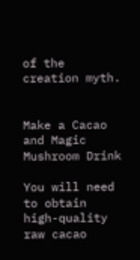of the creation myth.


Make a Cacao and Magic Mushroom Drink

You will need to obtain high-quality raw cacao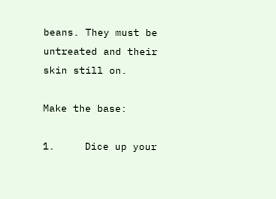beans. They must be untreated and their skin still on.

Make the base:

1.     Dice up your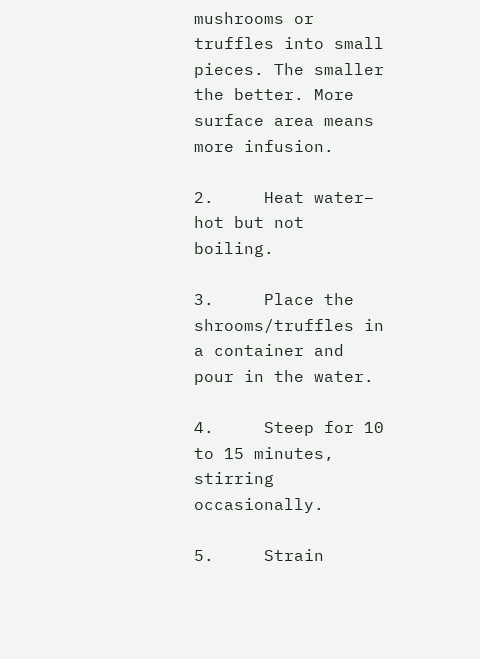mushrooms or truffles into small pieces. The smaller the better. More surface area means more infusion.

2.     Heat water– hot but not boiling.

3.     Place the shrooms/truffles in a container and pour in the water.

4.     Steep for 10 to 15 minutes, stirring occasionally.

5.     Strain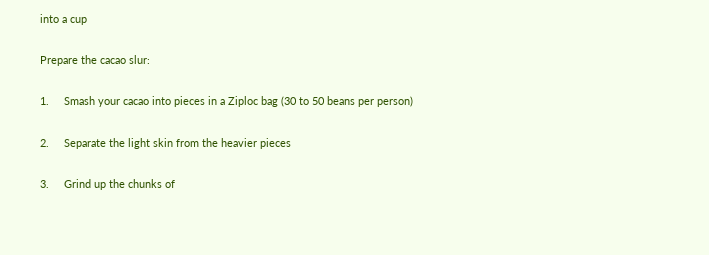into a cup

Prepare the cacao slur:

1.     Smash your cacao into pieces in a Ziploc bag (30 to 50 beans per person)

2.     Separate the light skin from the heavier pieces

3.     Grind up the chunks of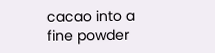cacao into a fine powder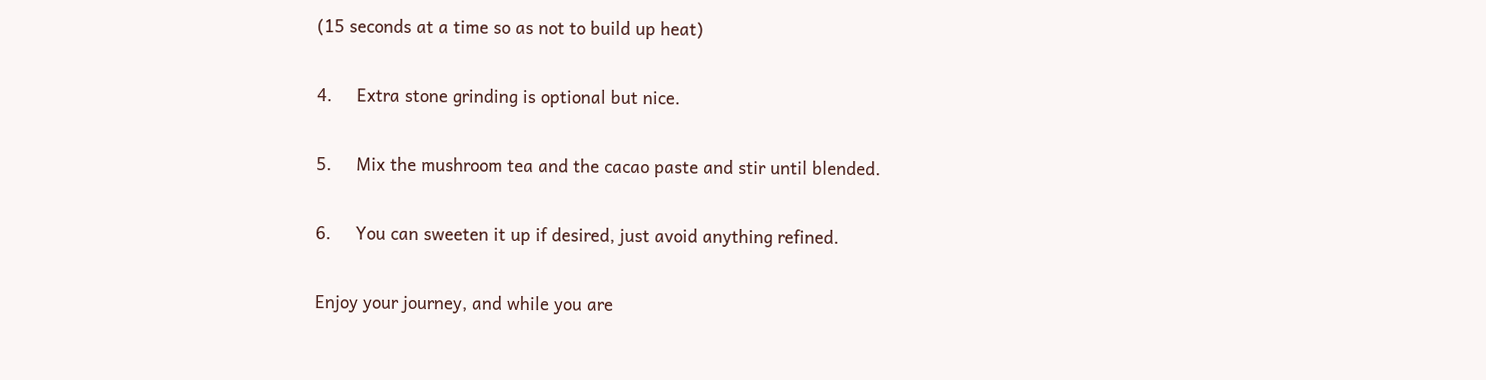(15 seconds at a time so as not to build up heat)

4.     Extra stone grinding is optional but nice.

5.     Mix the mushroom tea and the cacao paste and stir until blended.

6.     You can sweeten it up if desired, just avoid anything refined.

Enjoy your journey, and while you are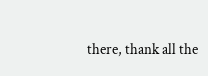there, thank all the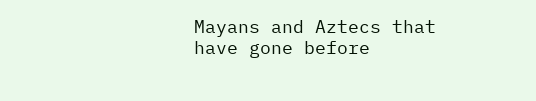Mayans and Aztecs that have gone before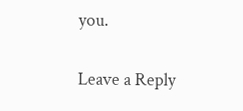you.


Leave a Reply